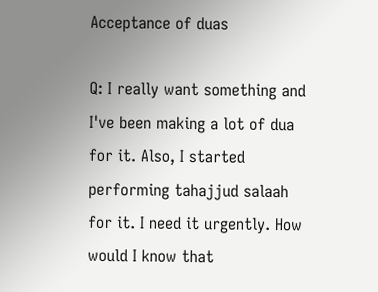Acceptance of duas

Q: I really want something and I've been making a lot of dua for it. Also, I started performing tahajjud salaah for it. I need it urgently. How would I know that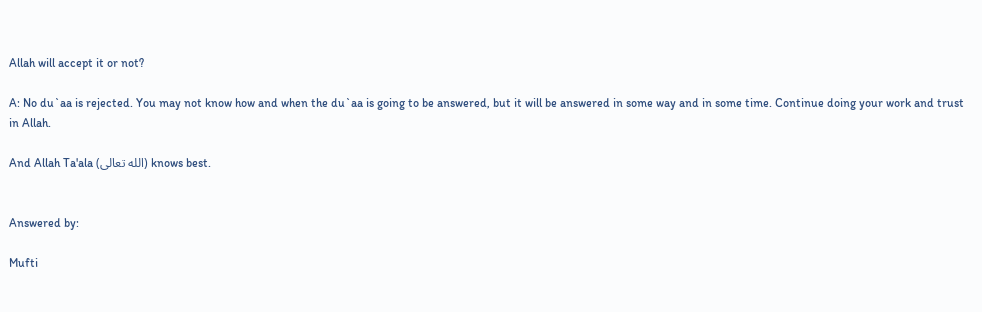Allah will accept it or not?

A: No du`aa is rejected. You may not know how and when the du`aa is going to be answered, but it will be answered in some way and in some time. Continue doing your work and trust in Allah.

And Allah Ta'ala (الله تعالى) knows best.


Answered by:

Mufti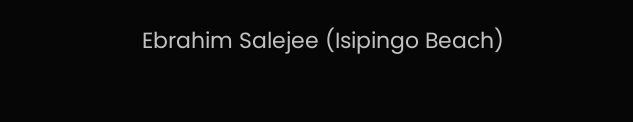Ebrahim Salejee (Isipingo Beach)